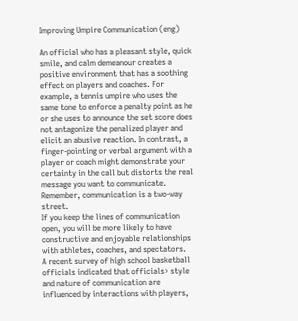Improving Umpire Communication (eng)

An official who has a pleasant style, quick smile, and calm demeanour creates a positive environment that has a soothing effect on players and coaches. For example, a tennis umpire who uses the same tone to enforce a penalty point as he or she uses to announce the set score does not antagonize the penalized player and elicit an abusive reaction. In contrast, a finger-pointing or verbal argument with a player or coach might demonstrate your certainty in the call but distorts the real message you want to communicate.
Remember, communication is a two-way street.
If you keep the lines of communication open, you will be more likely to have constructive and enjoyable relationships with athletes, coaches, and spectators.
A recent survey of high school basketball officials indicated that officials› style and nature of communication are influenced by interactions with players,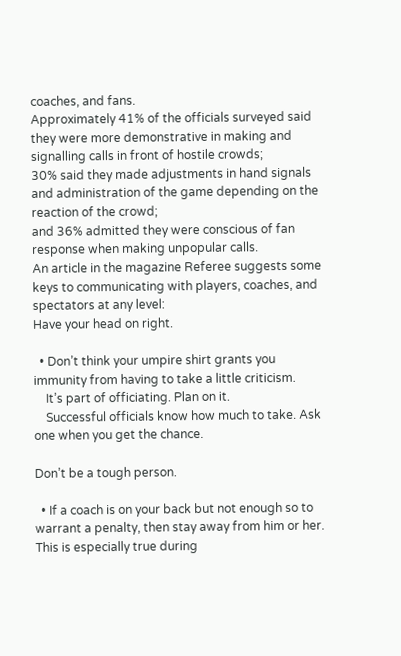coaches, and fans.
Approximately 41% of the officials surveyed said they were more demonstrative in making and signalling calls in front of hostile crowds;
30% said they made adjustments in hand signals and administration of the game depending on the reaction of the crowd;
and 36% admitted they were conscious of fan response when making unpopular calls.
An article in the magazine Referee suggests some keys to communicating with players, coaches, and spectators at any level:
Have your head on right.

  • Don’t think your umpire shirt grants you immunity from having to take a little criticism.
    It’s part of officiating. Plan on it.
    Successful officials know how much to take. Ask one when you get the chance.

Don’t be a tough person.

  • If a coach is on your back but not enough so to warrant a penalty, then stay away from him or her. This is especially true during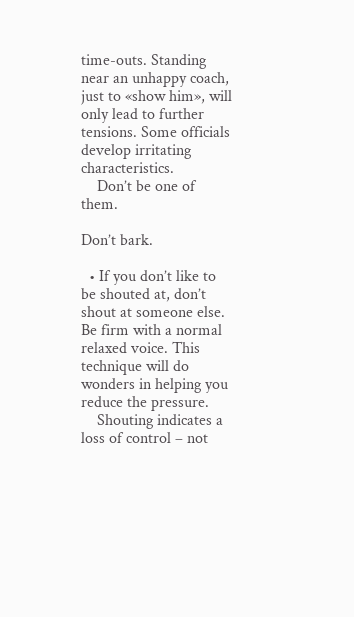time-outs. Standing near an unhappy coach, just to «show him», will only lead to further tensions. Some officials develop irritating characteristics.
    Don’t be one of them.

Don’t bark.

  • If you don’t like to be shouted at, don’t shout at someone else. Be firm with a normal relaxed voice. This technique will do wonders in helping you reduce the pressure.
    Shouting indicates a loss of control – not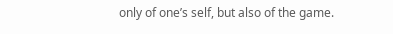only of one’s self, but also of the game.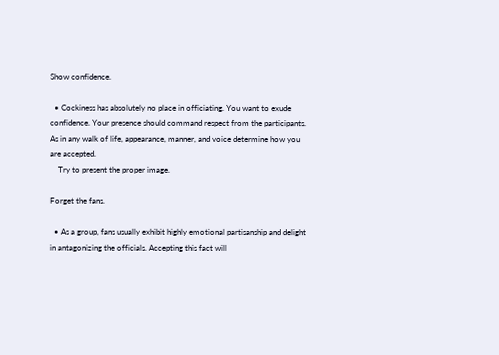Show confidence.

  • Cockiness has absolutely no place in officiating. You want to exude confidence. Your presence should command respect from the participants. As in any walk of life, appearance, manner, and voice determine how you are accepted.
    Try to present the proper image.

Forget the fans.

  • As a group, fans usually exhibit highly emotional partisanship and delight in antagonizing the officials. Accepting this fact will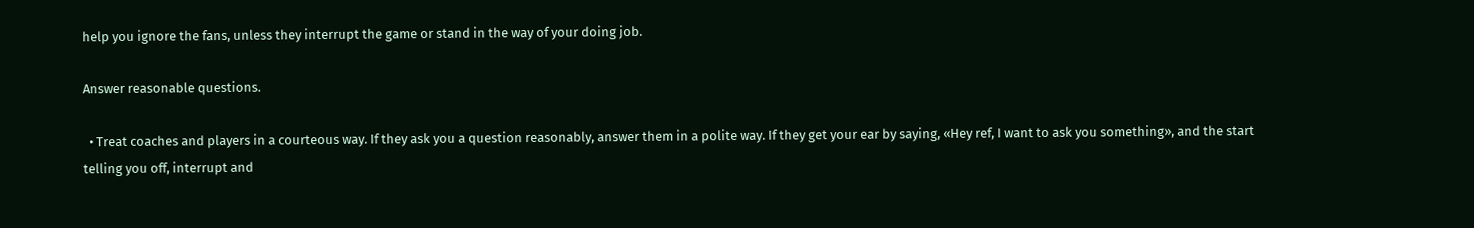help you ignore the fans, unless they interrupt the game or stand in the way of your doing job.

Answer reasonable questions.

  • Treat coaches and players in a courteous way. If they ask you a question reasonably, answer them in a polite way. If they get your ear by saying, «Hey ref, I want to ask you something», and the start telling you off, interrupt and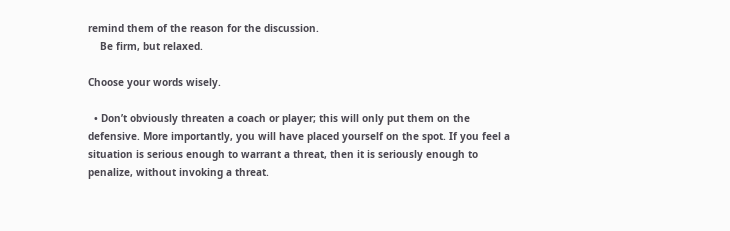remind them of the reason for the discussion.
    Be firm, but relaxed.

Choose your words wisely.

  • Don’t obviously threaten a coach or player; this will only put them on the defensive. More importantly, you will have placed yourself on the spot. If you feel a situation is serious enough to warrant a threat, then it is seriously enough to penalize, without invoking a threat.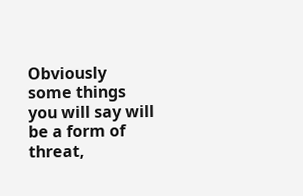Obviously some things you will say will be a form of threat,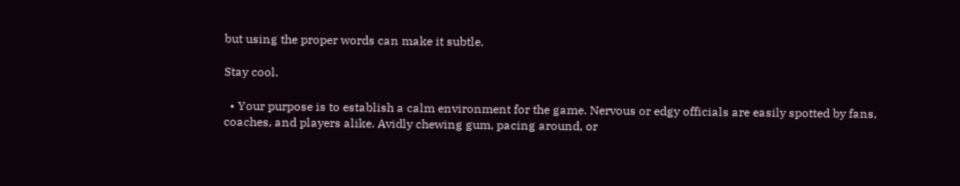but using the proper words can make it subtle.

Stay cool.

  • Your purpose is to establish a calm environment for the game. Nervous or edgy officials are easily spotted by fans, coaches, and players alike. Avidly chewing gum, pacing around, or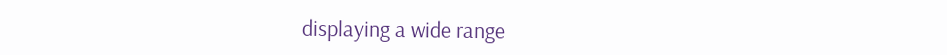displaying a wide range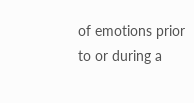of emotions prior to or during a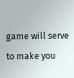game will serve to make you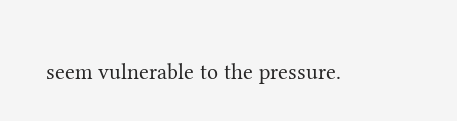seem vulnerable to the pressure.